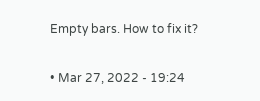Empty bars. How to fix it?

• Mar 27, 2022 - 19:24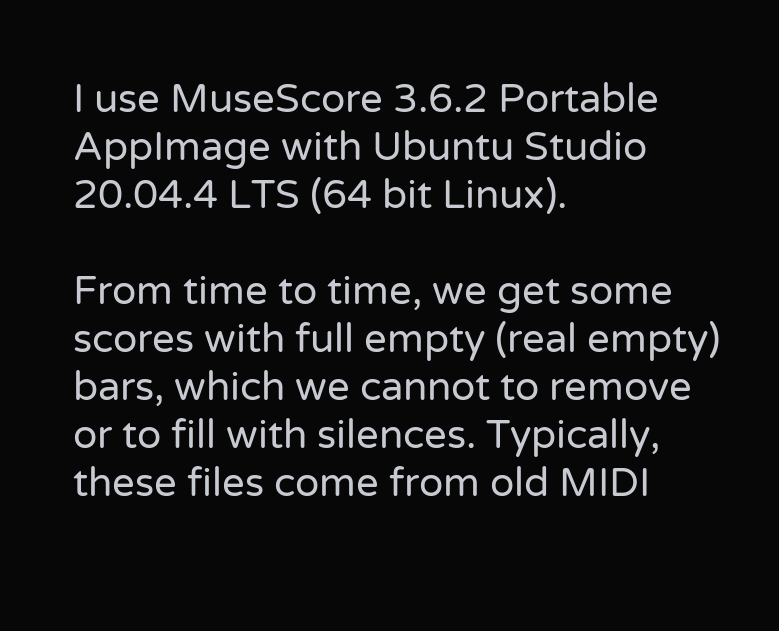I use MuseScore 3.6.2 Portable AppImage with Ubuntu Studio 20.04.4 LTS (64 bit Linux).

From time to time, we get some scores with full empty (real empty) bars, which we cannot to remove or to fill with silences. Typically, these files come from old MIDI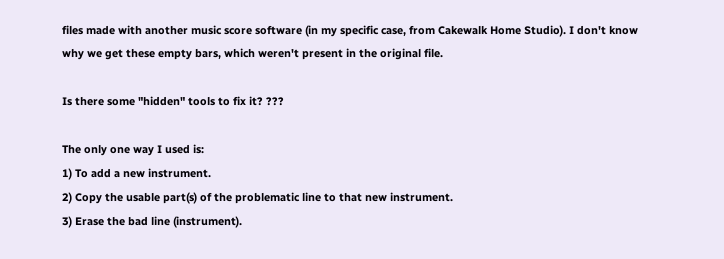files made with another music score software (in my specific case, from Cakewalk Home Studio). I don't know why we get these empty bars, which weren't present in the original file.

Is there some "hidden" tools to fix it? ???

The only one way I used is:
1) To add a new instrument.
2) Copy the usable part(s) of the problematic line to that new instrument.
3) Erase the bad line (instrument).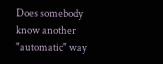Does somebody know another "automatic" way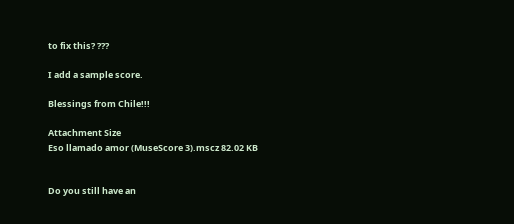to fix this? ???

I add a sample score.

Blessings from Chile!!!

Attachment Size
Eso llamado amor (MuseScore 3).mscz 82.02 KB


Do you still have an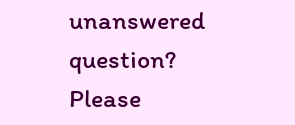unanswered question? Please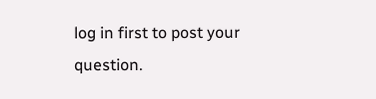log in first to post your question.